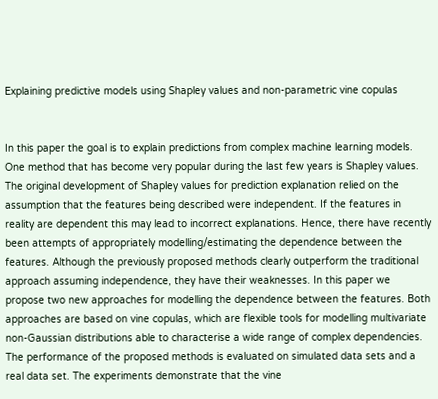Explaining predictive models using Shapley values and non-parametric vine copulas


In this paper the goal is to explain predictions from complex machine learning models. One method that has become very popular during the last few years is Shapley values. The original development of Shapley values for prediction explanation relied on the assumption that the features being described were independent. If the features in reality are dependent this may lead to incorrect explanations. Hence, there have recently been attempts of appropriately modelling/estimating the dependence between the features. Although the previously proposed methods clearly outperform the traditional approach assuming independence, they have their weaknesses. In this paper we propose two new approaches for modelling the dependence between the features. Both approaches are based on vine copulas, which are flexible tools for modelling multivariate non-Gaussian distributions able to characterise a wide range of complex dependencies. The performance of the proposed methods is evaluated on simulated data sets and a real data set. The experiments demonstrate that the vine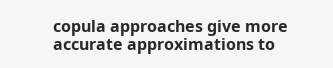copula approaches give more accurate approximations to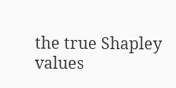the true Shapley values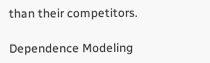than their competitors.

Dependence Modeling